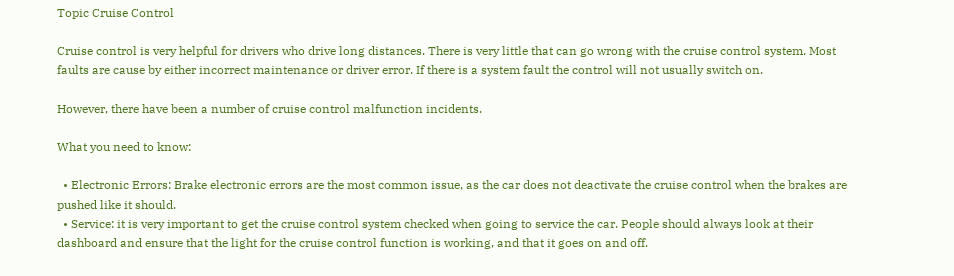Topic Cruise Control

Cruise control is very helpful for drivers who drive long distances. There is very little that can go wrong with the cruise control system. Most faults are cause by either incorrect maintenance or driver error. If there is a system fault the control will not usually switch on.

However, there have been a number of cruise control malfunction incidents.

What you need to know:

  • Electronic Errors: Brake electronic errors are the most common issue, as the car does not deactivate the cruise control when the brakes are pushed like it should.
  • Service: it is very important to get the cruise control system checked when going to service the car. People should always look at their dashboard and ensure that the light for the cruise control function is working, and that it goes on and off.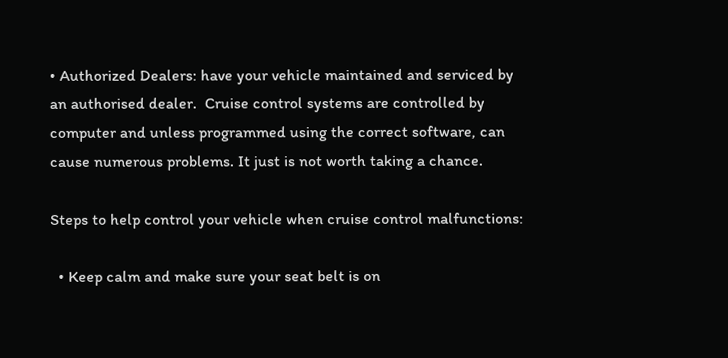• Authorized Dealers: have your vehicle maintained and serviced by an authorised dealer.  Cruise control systems are controlled by computer and unless programmed using the correct software, can cause numerous problems. It just is not worth taking a chance.

Steps to help control your vehicle when cruise control malfunctions:

  • Keep calm and make sure your seat belt is on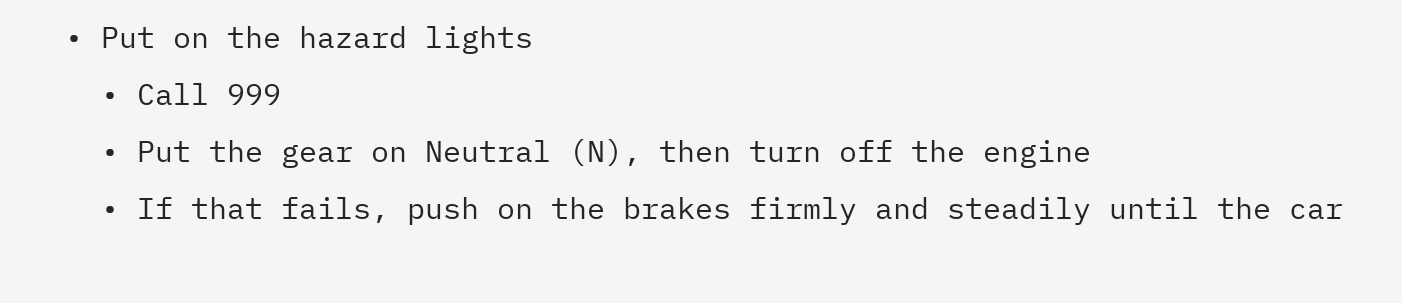• Put on the hazard lights
  • Call 999
  • Put the gear on Neutral (N), then turn off the engine
  • If that fails, push on the brakes firmly and steadily until the car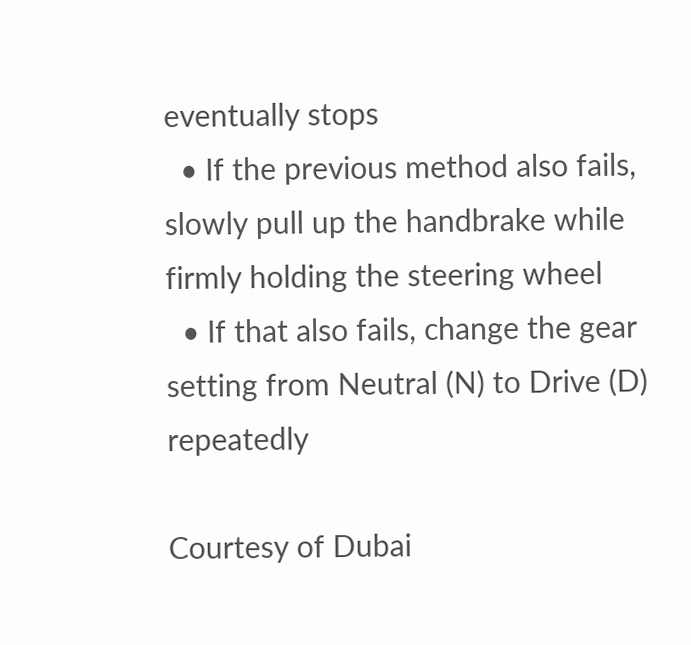eventually stops
  • If the previous method also fails, slowly pull up the handbrake while firmly holding the steering wheel
  • If that also fails, change the gear setting from Neutral (N) to Drive (D) repeatedly

Courtesy of Dubai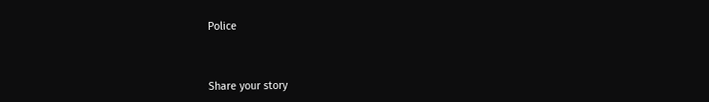Police



Share your story